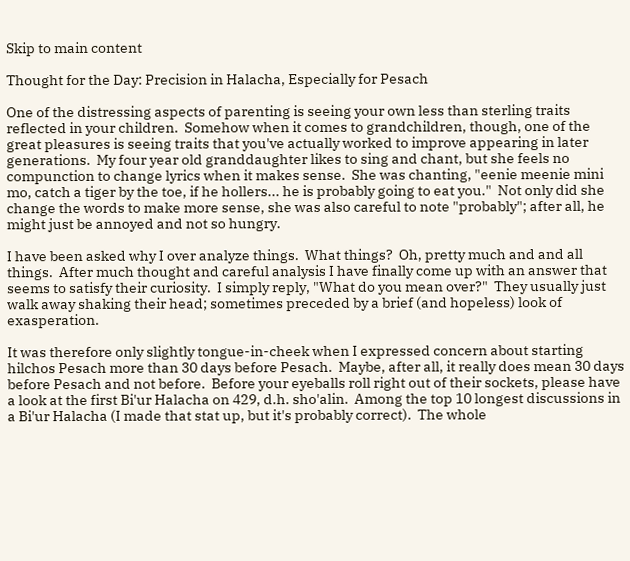Skip to main content

Thought for the Day: Precision in Halacha, Especially for Pesach

One of the distressing aspects of parenting is seeing your own less than sterling traits reflected in your children.  Somehow when it comes to grandchildren, though, one of the great pleasures is seeing traits that you've actually worked to improve appearing in later generations.  My four year old granddaughter likes to sing and chant, but she feels no compunction to change lyrics when it makes sense.  She was chanting, "eenie meenie mini mo, catch a tiger by the toe, if he hollers... he is probably going to eat you."  Not only did she change the words to make more sense, she was also careful to note "probably"; after all, he might just be annoyed and not so hungry.

I have been asked why I over analyze things.  What things?  Oh, pretty much and and all things.  After much thought and careful analysis I have finally come up with an answer that seems to satisfy their curiosity.  I simply reply, "What do you mean over?"  They usually just walk away shaking their head; sometimes preceded by a brief (and hopeless) look of exasperation.

It was therefore only slightly tongue-in-cheek when I expressed concern about starting hilchos Pesach more than 30 days before Pesach.  Maybe, after all, it really does mean 30 days before Pesach and not before.  Before your eyeballs roll right out of their sockets, please have a look at the first Bi'ur Halacha on 429, d.h. sho'alin.  Among the top 10 longest discussions in a Bi'ur Halacha (I made that stat up, but it's probably correct).  The whole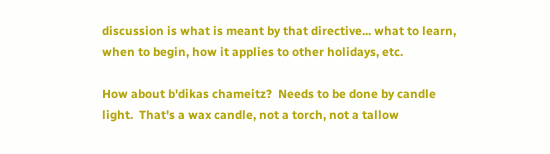discussion is what is meant by that directive... what to learn, when to begin, how it applies to other holidays, etc.

How about b'dikas chameitz?  Needs to be done by candle light.  That's a wax candle, not a torch, not a tallow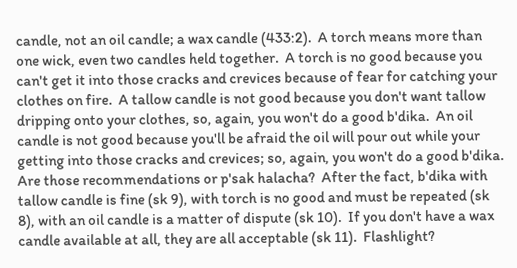candle, not an oil candle; a wax candle (433:2).  A torch means more than one wick, even two candles held together.  A torch is no good because you can't get it into those cracks and crevices because of fear for catching your clothes on fire.  A tallow candle is not good because you don't want tallow dripping onto your clothes, so, again, you won't do a good b'dika.  An oil candle is not good because you'll be afraid the oil will pour out while your getting into those cracks and crevices; so, again, you won't do a good b'dika.  Are those recommendations or p'sak halacha?  After the fact, b'dika with tallow candle is fine (sk 9), with torch is no good and must be repeated (sk 8), with an oil candle is a matter of dispute (sk 10).  If you don't have a wax candle available at all, they are all acceptable (sk 11).  Flashlight?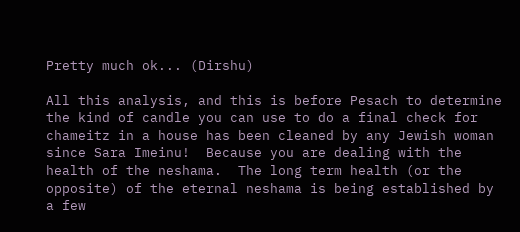Pretty much ok... (Dirshu)

All this analysis, and this is before Pesach to determine the kind of candle you can use to do a final check for chameitz in a house has been cleaned by any Jewish woman since Sara Imeinu!  Because you are dealing with the health of the neshama.  The long term health (or the opposite) of the eternal neshama is being established by a few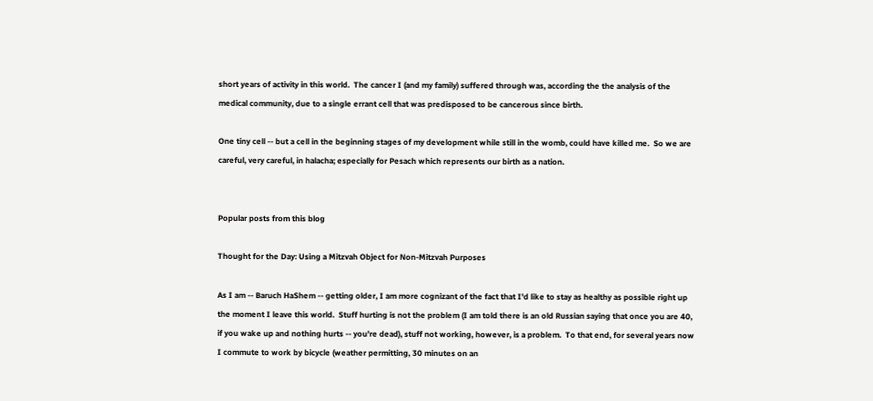short years of activity in this world.  The cancer I (and my family) suffered through was, according the the analysis of the medical community, due to a single errant cell that was predisposed to be cancerous since birth.

One tiny cell -- but a cell in the beginning stages of my development while still in the womb, could have killed me.  So we are careful, very careful, in halacha; especially for Pesach which represents our birth as a nation.


Popular posts from this blog

Thought for the Day: Using a Mitzvah Object for Non-Mitzvah Purposes

As I am -- Baruch HaShem -- getting older, I am more cognizant of the fact that I'd like to stay as healthy as possible right up the moment I leave this world.  Stuff hurting is not the problem (I am told there is an old Russian saying that once you are 40, if you wake up and nothing hurts -- you're dead), stuff not working, however, is a problem.  To that end, for several years now I commute to work by bicycle (weather permitting, 30 minutes on an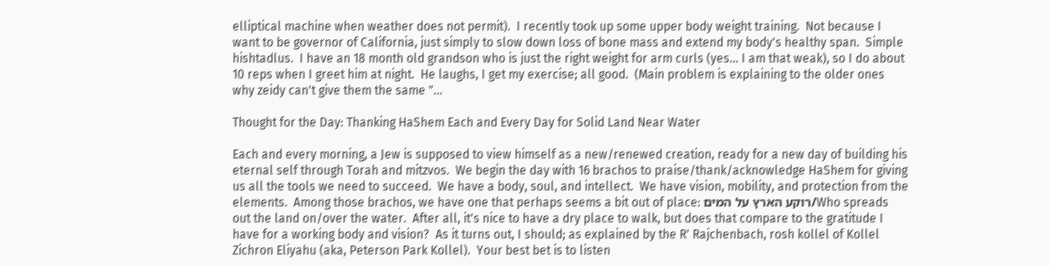elliptical machine when weather does not permit).  I recently took up some upper body weight training.  Not because I want to be governor of California, just simply to slow down loss of bone mass and extend my body's healthy span.  Simple hishtadlus.  I have an 18 month old grandson who is just the right weight for arm curls (yes... I am that weak), so I do about 10 reps when I greet him at night.  He laughs, I get my exercise; all good.  (Main problem is explaining to the older ones why zeidy can't give them the same "…

Thought for the Day: Thanking HaShem Each and Every Day for Solid Land Near Water

Each and every morning, a Jew is supposed to view himself as a new/renewed creation, ready for a new day of building his eternal self through Torah and mitzvos.  We begin the day with 16 brachos to praise/thank/acknowledge HaShem for giving us all the tools we need to succeed.  We have a body, soul, and intellect.  We have vision, mobility, and protection from the elements.  Among those brachos, we have one that perhaps seems a bit out of place: רוקע הארץ על המים/Who spreads out the land on/over the water.  After all, it's nice to have a dry place to walk, but does that compare to the gratitude I have for a working body and vision?  As it turns out, I should; as explained by the R' Rajchenbach, rosh kollel of Kollel Zichron Eliyahu (aka, Peterson Park Kollel).  Your best bet is to listen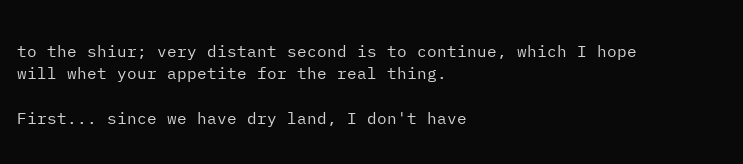to the shiur; very distant second is to continue, which I hope will whet your appetite for the real thing.

First... since we have dry land, I don't have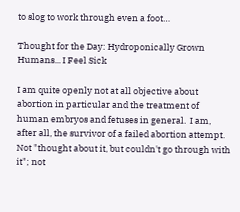to slog to work through even a foot…

Thought for the Day: Hydroponically Grown Humans... I Feel Sick

I am quite openly not at all objective about abortion in particular and the treatment of human embryos and fetuses in general.  I am, after all, the survivor of a failed abortion attempt.  Not "thought about it, but couldn't go through with it"; not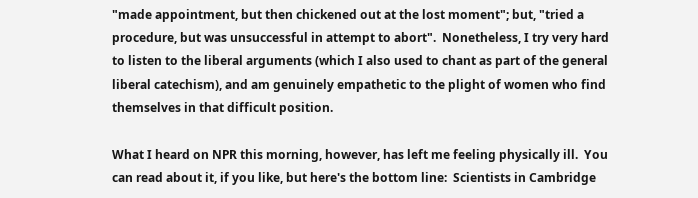"made appointment, but then chickened out at the lost moment"; but, "tried a procedure, but was unsuccessful in attempt to abort".  Nonetheless, I try very hard to listen to the liberal arguments (which I also used to chant as part of the general liberal catechism), and am genuinely empathetic to the plight of women who find themselves in that difficult position.

What I heard on NPR this morning, however, has left me feeling physically ill.  You can read about it, if you like, but here's the bottom line:  Scientists in Cambridge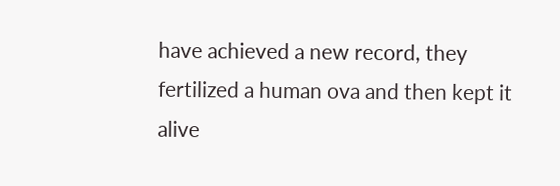have achieved a new record, they fertilized a human ova and then kept it alive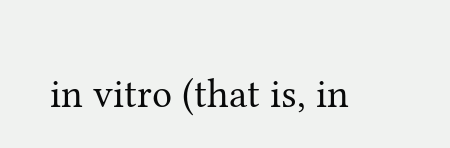in vitro (that is, in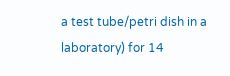a test tube/petri dish in a laboratory) for 14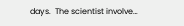days.  The scientist involve…